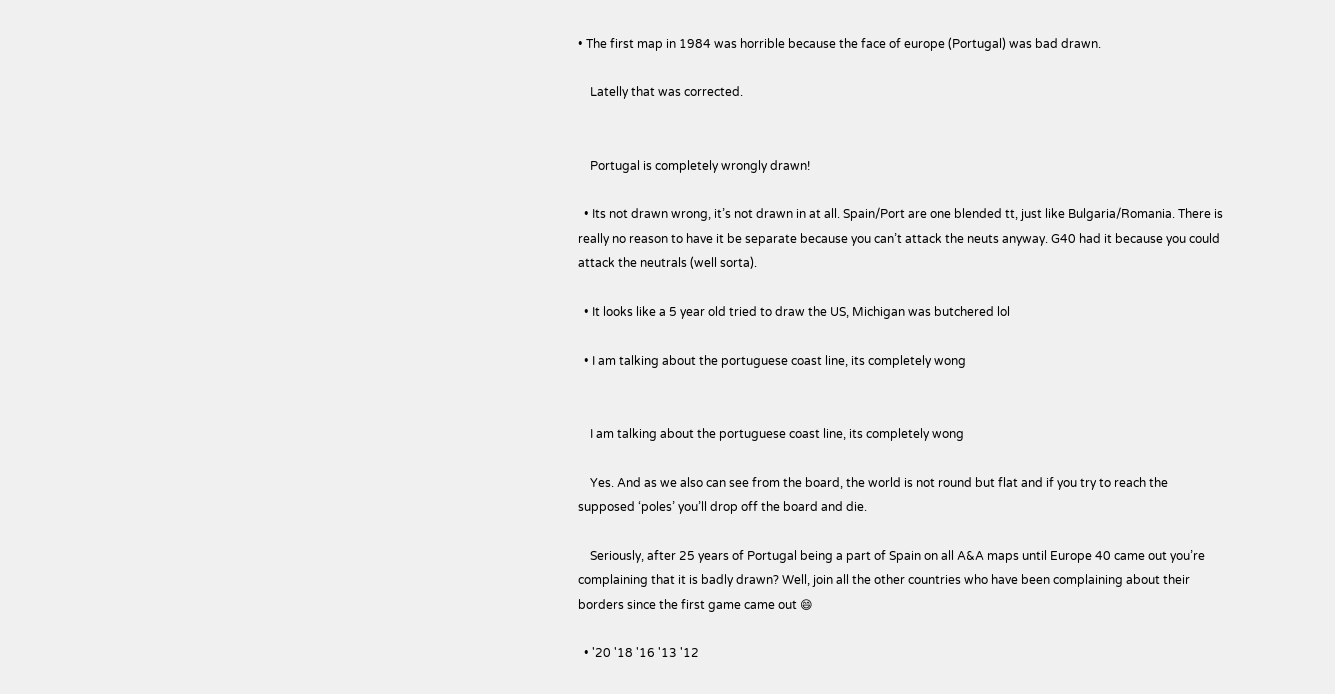• The first map in 1984 was horrible because the face of europe (Portugal) was bad drawn.

    Latelly that was corrected.


    Portugal is completely wrongly drawn!

  • Its not drawn wrong, it’s not drawn in at all. Spain/Port are one blended tt, just like Bulgaria/Romania. There is really no reason to have it be separate because you can’t attack the neuts anyway. G40 had it because you could attack the neutrals (well sorta).

  • It looks like a 5 year old tried to draw the US, Michigan was butchered lol

  • I am talking about the portuguese coast line, its completely wong


    I am talking about the portuguese coast line, its completely wong

    Yes. And as we also can see from the board, the world is not round but flat and if you try to reach the supposed ‘poles’ you’ll drop off the board and die.

    Seriously, after 25 years of Portugal being a part of Spain on all A&A maps until Europe 40 came out you’re complaining that it is badly drawn? Well, join all the other countries who have been complaining about their borders since the first game came out 😄

  • '20 '18 '16 '13 '12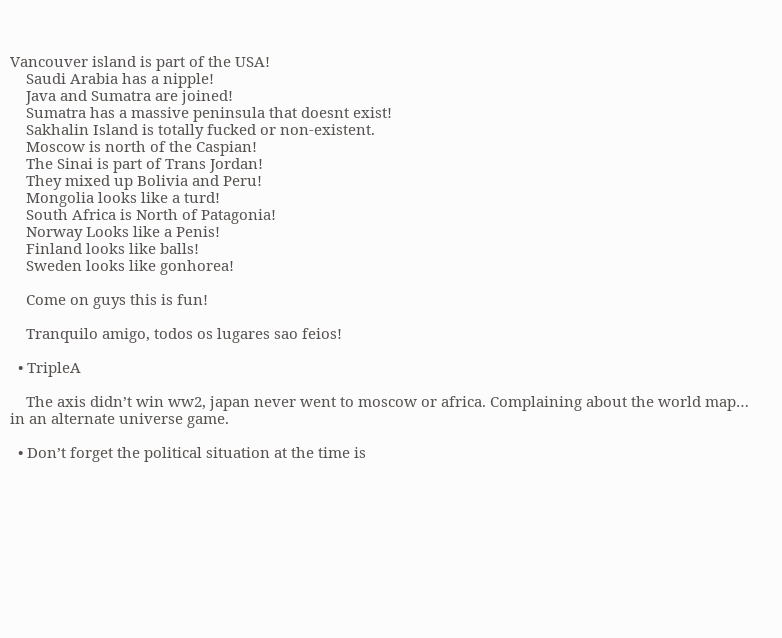Vancouver island is part of the USA!
    Saudi Arabia has a nipple!
    Java and Sumatra are joined!
    Sumatra has a massive peninsula that doesnt exist!
    Sakhalin Island is totally fucked or non-existent.
    Moscow is north of the Caspian!
    The Sinai is part of Trans Jordan!
    They mixed up Bolivia and Peru!
    Mongolia looks like a turd!
    South Africa is North of Patagonia!
    Norway Looks like a Penis!
    Finland looks like balls!
    Sweden looks like gonhorea!

    Come on guys this is fun!

    Tranquilo amigo, todos os lugares sao feios!

  • TripleA

    The axis didn’t win ww2, japan never went to moscow or africa. Complaining about the world map… in an alternate universe game.

  • Don’t forget the political situation at the time is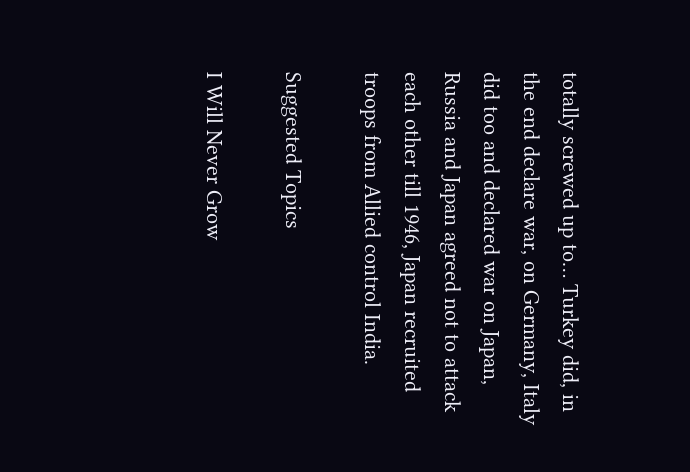totally screwed up to… Turkey did, in the end declare war, on Germany, Italy did too and declared war on Japan, Russia and Japan agreed not to attack each other till 1946, Japan recruited troops from Allied control India.

Suggested Topics

I Will Never Grow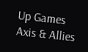Up Games
Axis & Allies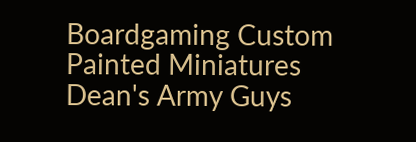Boardgaming Custom Painted Miniatures
Dean's Army Guys